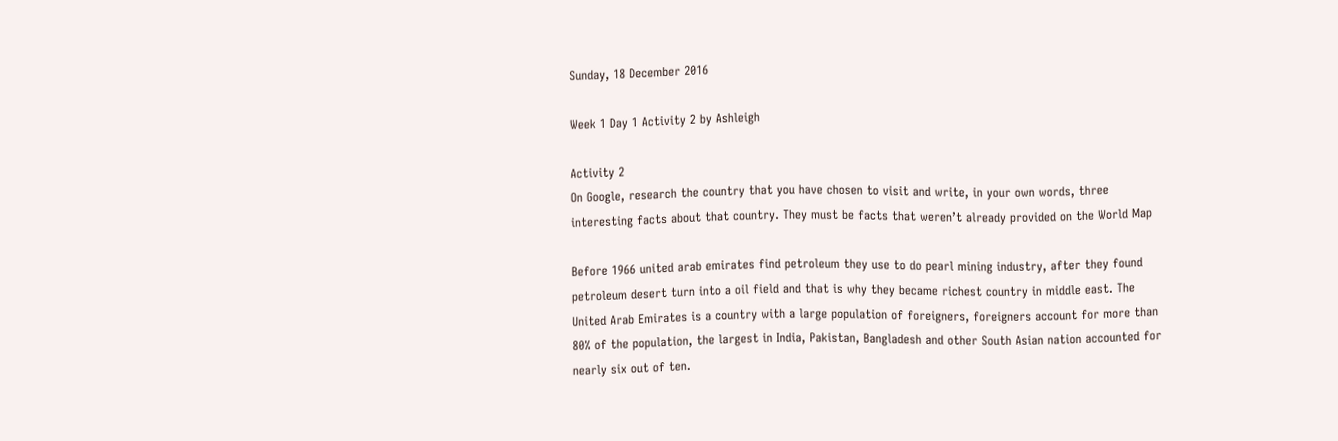Sunday, 18 December 2016

Week 1 Day 1 Activity 2 by Ashleigh

Activity 2
On Google, research the country that you have chosen to visit and write, in your own words, three interesting facts about that country. They must be facts that weren’t already provided on the World Map

Before 1966 united arab emirates find petroleum they use to do pearl mining industry, after they found petroleum desert turn into a oil field and that is why they became richest country in middle east. The United Arab Emirates is a country with a large population of foreigners, foreigners account for more than 80% of the population, the largest in India, Pakistan, Bangladesh and other South Asian nation accounted for nearly six out of ten.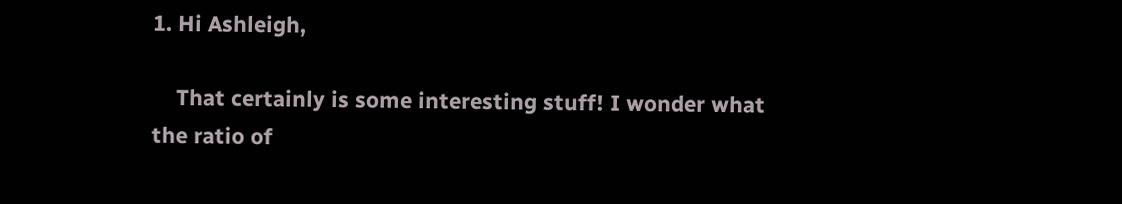1. Hi Ashleigh,

    That certainly is some interesting stuff! I wonder what the ratio of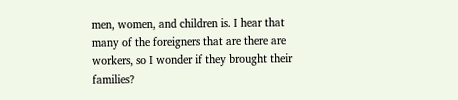men, women, and children is. I hear that many of the foreigners that are there are workers, so I wonder if they brought their families?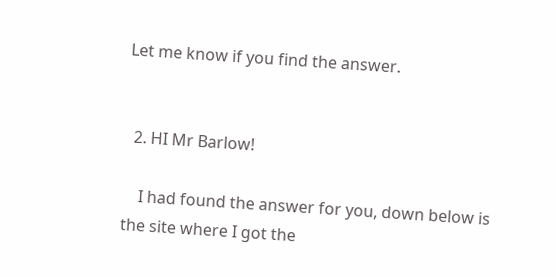Let me know if you find the answer.


  2. HI Mr Barlow!

    I had found the answer for you, down below is the site where I got the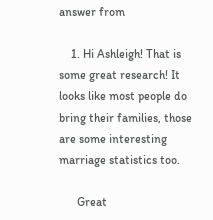answer from

    1. Hi Ashleigh! That is some great research! It looks like most people do bring their families, those are some interesting marriage statistics too.

      Great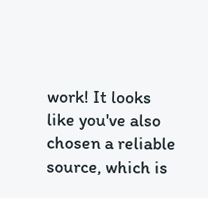work! It looks like you've also chosen a reliable source, which is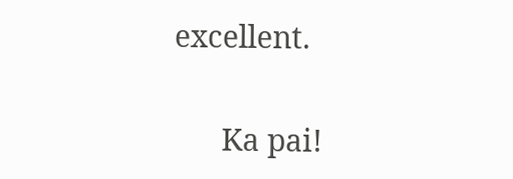excellent.

      Ka pai!